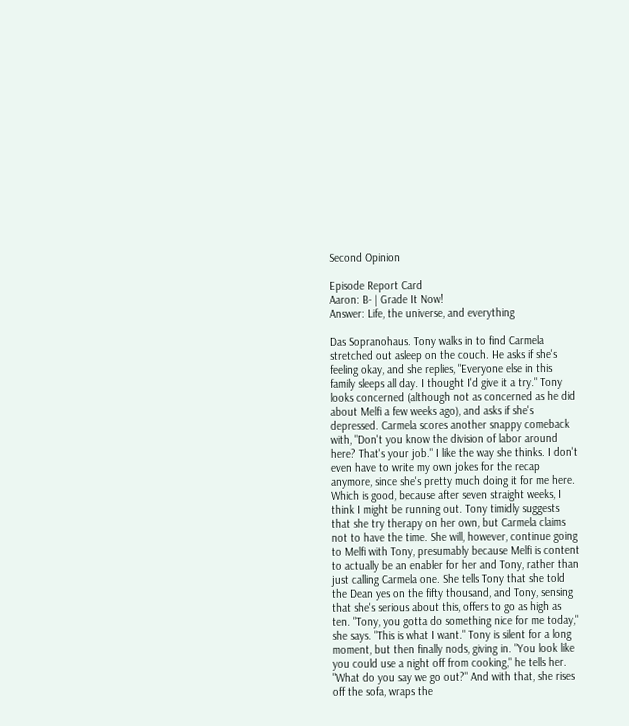Second Opinion

Episode Report Card
Aaron: B- | Grade It Now!
Answer: Life, the universe, and everything

Das Sopranohaus. Tony walks in to find Carmela stretched out asleep on the couch. He asks if she's feeling okay, and she replies, "Everyone else in this family sleeps all day. I thought I'd give it a try." Tony looks concerned (although not as concerned as he did about Melfi a few weeks ago), and asks if she's depressed. Carmela scores another snappy comeback with, "Don't you know the division of labor around here? That's your job." I like the way she thinks. I don't even have to write my own jokes for the recap anymore, since she's pretty much doing it for me here. Which is good, because after seven straight weeks, I think I might be running out. Tony timidly suggests that she try therapy on her own, but Carmela claims not to have the time. She will, however, continue going to Melfi with Tony, presumably because Melfi is content to actually be an enabler for her and Tony, rather than just calling Carmela one. She tells Tony that she told the Dean yes on the fifty thousand, and Tony, sensing that she's serious about this, offers to go as high as ten. "Tony, you gotta do something nice for me today," she says. "This is what I want." Tony is silent for a long moment, but then finally nods, giving in. "You look like you could use a night off from cooking," he tells her. "What do you say we go out?" And with that, she rises off the sofa, wraps the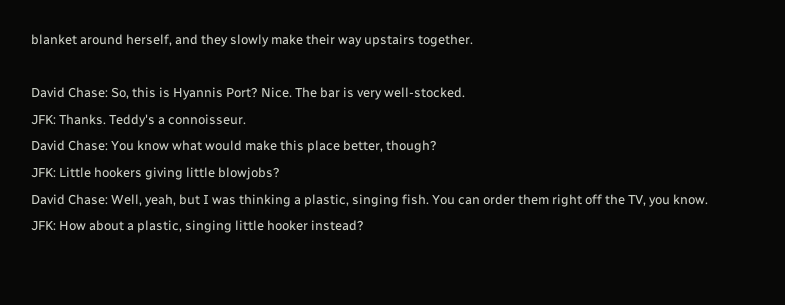blanket around herself, and they slowly make their way upstairs together.

David Chase: So, this is Hyannis Port? Nice. The bar is very well-stocked.
JFK: Thanks. Teddy's a connoisseur.
David Chase: You know what would make this place better, though?
JFK: Little hookers giving little blowjobs?
David Chase: Well, yeah, but I was thinking a plastic, singing fish. You can order them right off the TV, you know.
JFK: How about a plastic, singing little hooker instead?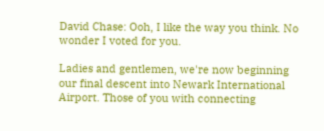David Chase: Ooh, I like the way you think. No wonder I voted for you.

Ladies and gentlemen, we're now beginning our final descent into Newark International Airport. Those of you with connecting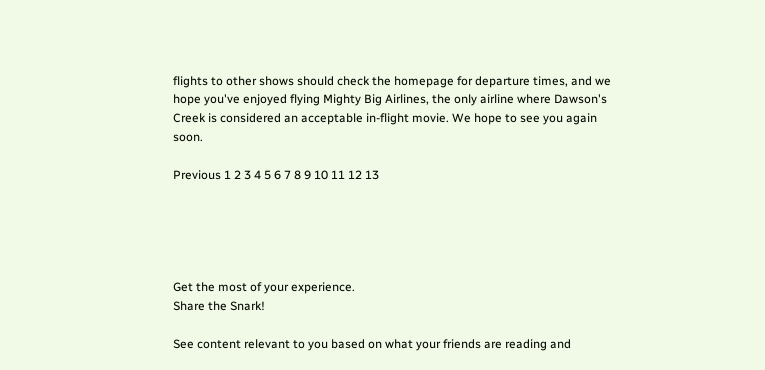flights to other shows should check the homepage for departure times, and we hope you've enjoyed flying Mighty Big Airlines, the only airline where Dawson's Creek is considered an acceptable in-flight movie. We hope to see you again soon.

Previous 1 2 3 4 5 6 7 8 9 10 11 12 13





Get the most of your experience.
Share the Snark!

See content relevant to you based on what your friends are reading and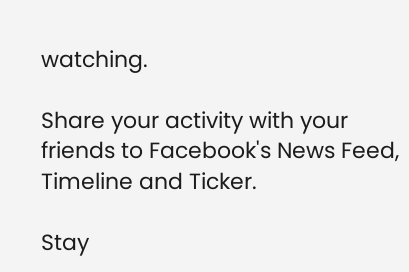watching.

Share your activity with your friends to Facebook's News Feed, Timeline and Ticker.

Stay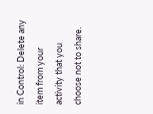in Control: Delete any item from your activity that you choose not to share.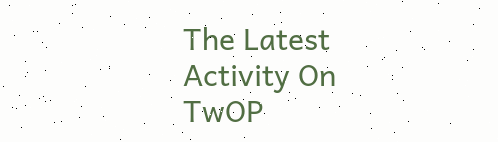The Latest Activity On TwOP